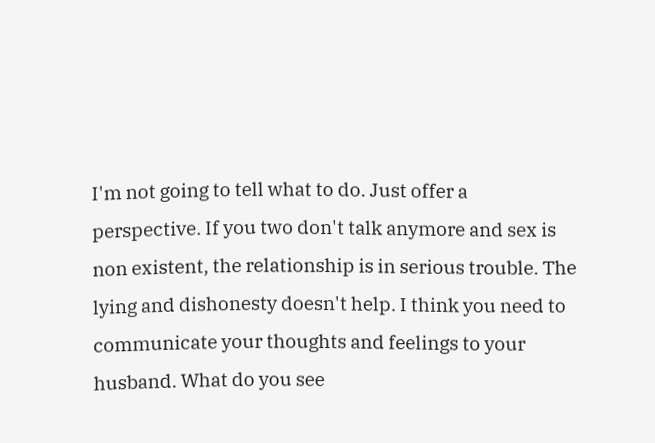I'm not going to tell what to do. Just offer a perspective. If you two don't talk anymore and sex is non existent, the relationship is in serious trouble. The lying and dishonesty doesn't help. I think you need to communicate your thoughts and feelings to your husband. What do you see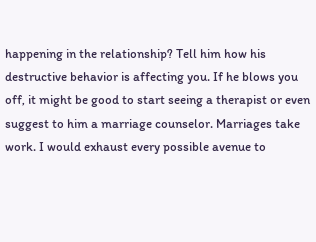happening in the relationship? Tell him how his destructive behavior is affecting you. If he blows you off, it might be good to start seeing a therapist or even suggest to him a marriage counselor. Marriages take work. I would exhaust every possible avenue to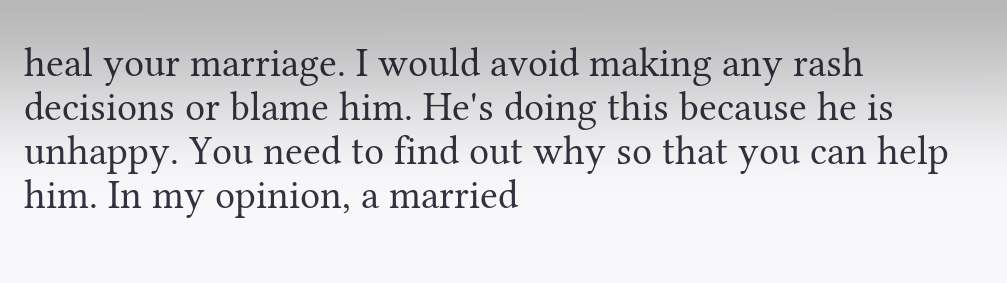heal your marriage. I would avoid making any rash decisions or blame him. He's doing this because he is unhappy. You need to find out why so that you can help him. In my opinion, a married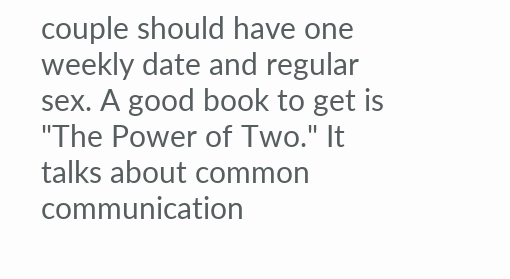couple should have one weekly date and regular sex. A good book to get is "The Power of Two." It talks about common communication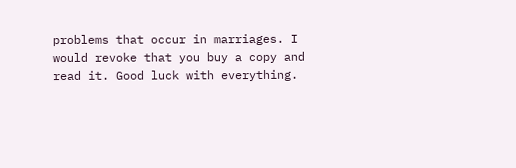problems that occur in marriages. I would revoke that you buy a copy and read it. Good luck with everything.